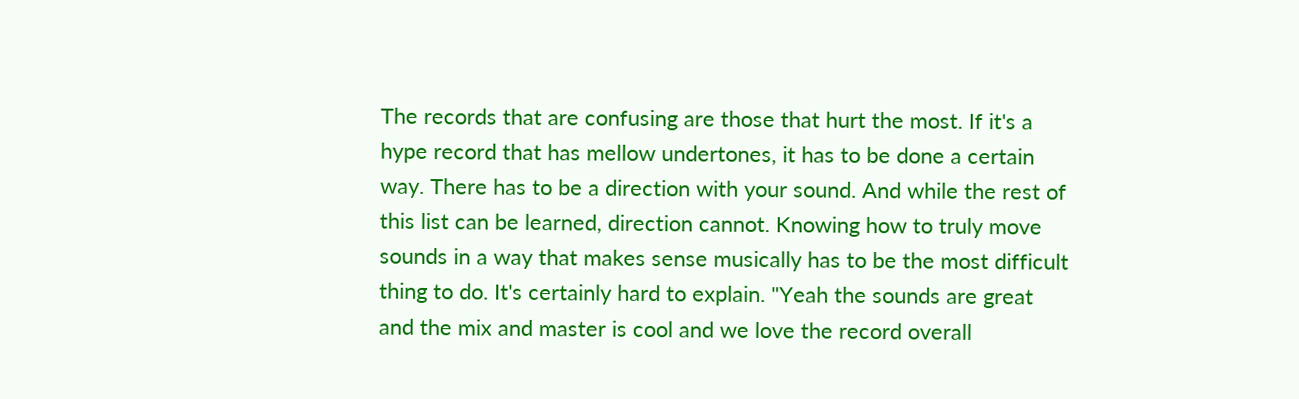The records that are confusing are those that hurt the most. If it's a hype record that has mellow undertones, it has to be done a certain way. There has to be a direction with your sound. And while the rest of this list can be learned, direction cannot. Knowing how to truly move sounds in a way that makes sense musically has to be the most difficult thing to do. It's certainly hard to explain. "Yeah the sounds are great and the mix and master is cool and we love the record overall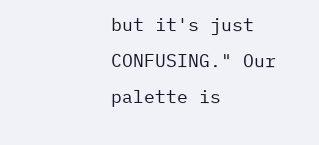but it's just CONFUSING." Our palette is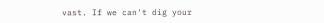vast. If we can't dig your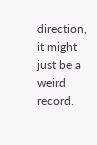direction, it might just be a weird record.